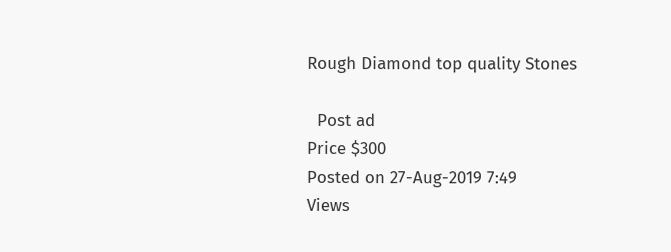Rough Diamond top quality Stones

  Post ad
Price $300
Posted on 27-Aug-2019 7:49
Views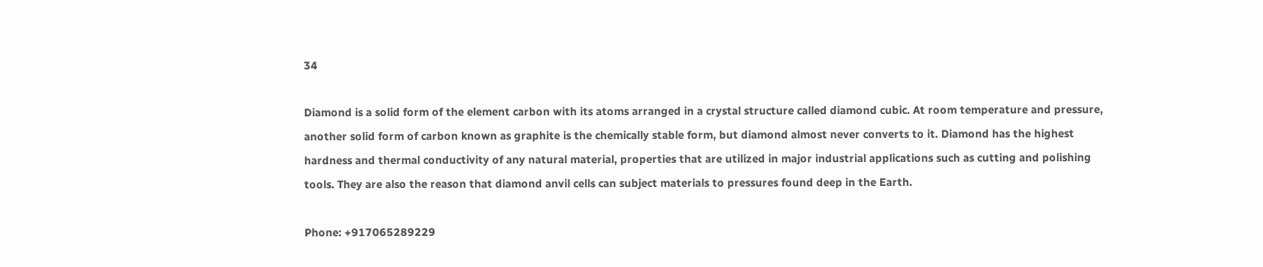34

Diamond is a solid form of the element carbon with its atoms arranged in a crystal structure called diamond cubic. At room temperature and pressure, another solid form of carbon known as graphite is the chemically stable form, but diamond almost never converts to it. Diamond has the highest hardness and thermal conductivity of any natural material, properties that are utilized in major industrial applications such as cutting and polishing tools. They are also the reason that diamond anvil cells can subject materials to pressures found deep in the Earth.

Phone: +917065289229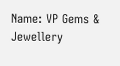Name: VP Gems & Jewellery